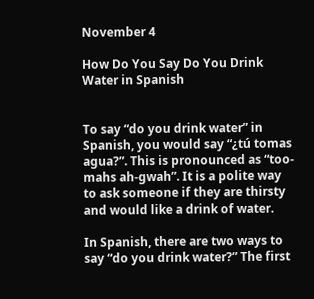November 4

How Do You Say Do You Drink Water in Spanish


To say “do you drink water” in Spanish, you would say “¿tú tomas agua?”. This is pronounced as “too-mahs ah-gwah”. It is a polite way to ask someone if they are thirsty and would like a drink of water.

In Spanish, there are two ways to say “do you drink water?” The first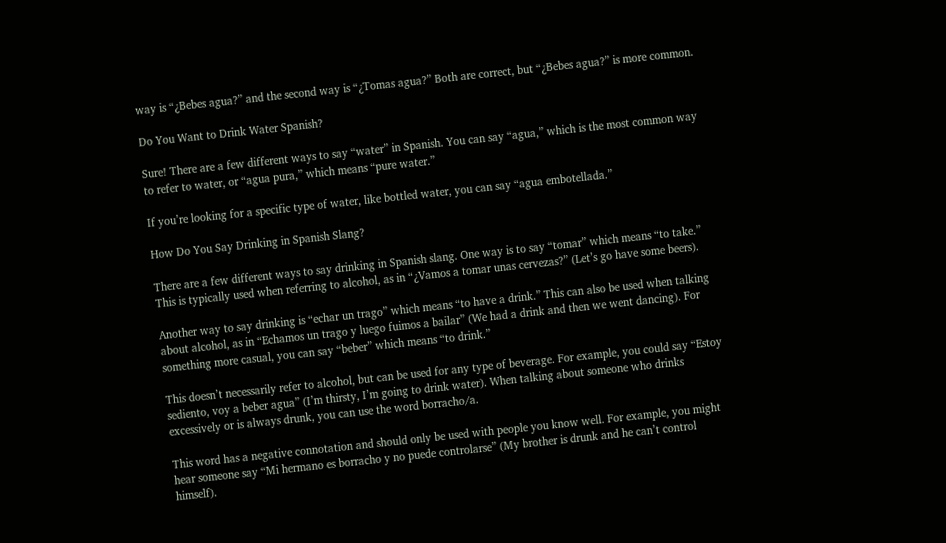way is “¿Bebes agua?” and the second way is “¿Tomas agua?” Both are correct, but “¿Bebes agua?” is more common.

Do You Want to Drink Water Spanish?

Sure! There are a few different ways to say “water” in Spanish. You can say “agua,” which is the most common way to refer to water, or “agua pura,” which means “pure water.”

If you’re looking for a specific type of water, like bottled water, you can say “agua embotellada.”

How Do You Say Drinking in Spanish Slang?

There are a few different ways to say drinking in Spanish slang. One way is to say “tomar” which means “to take.” This is typically used when referring to alcohol, as in “¿Vamos a tomar unas cervezas?” (Let’s go have some beers).

Another way to say drinking is “echar un trago” which means “to have a drink.” This can also be used when talking about alcohol, as in “Echamos un trago y luego fuimos a bailar” (We had a drink and then we went dancing). For something more casual, you can say “beber” which means “to drink.”

This doesn’t necessarily refer to alcohol, but can be used for any type of beverage. For example, you could say “Estoy sediento, voy a beber agua” (I’m thirsty, I’m going to drink water). When talking about someone who drinks excessively or is always drunk, you can use the word borracho/a.

This word has a negative connotation and should only be used with people you know well. For example, you might hear someone say “Mi hermano es borracho y no puede controlarse” (My brother is drunk and he can’t control himself).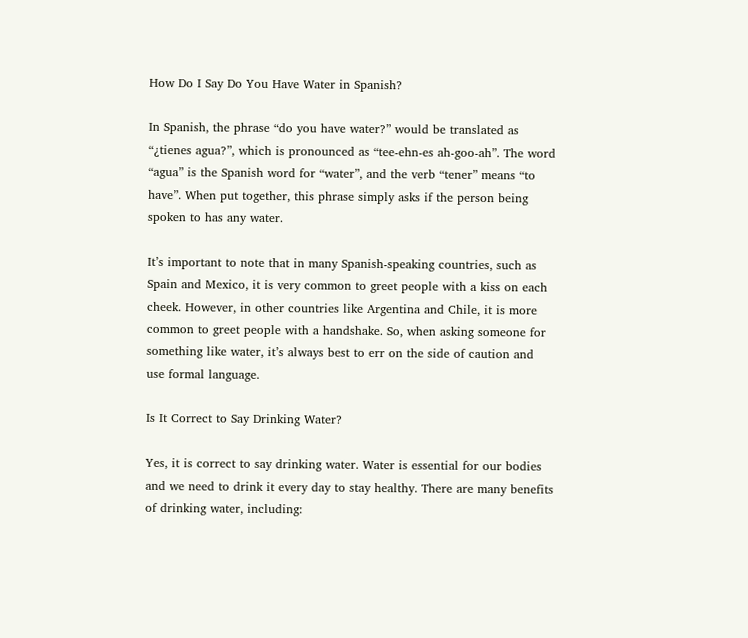How Do I Say Do You Have Water in Spanish?

In Spanish, the phrase “do you have water?” would be translated as “¿tienes agua?”, which is pronounced as “tee-ehn-es ah-goo-ah”. The word “agua” is the Spanish word for “water”, and the verb “tener” means “to have”. When put together, this phrase simply asks if the person being spoken to has any water.

It’s important to note that in many Spanish-speaking countries, such as Spain and Mexico, it is very common to greet people with a kiss on each cheek. However, in other countries like Argentina and Chile, it is more common to greet people with a handshake. So, when asking someone for something like water, it’s always best to err on the side of caution and use formal language.

Is It Correct to Say Drinking Water?

Yes, it is correct to say drinking water. Water is essential for our bodies and we need to drink it every day to stay healthy. There are many benefits of drinking water, including: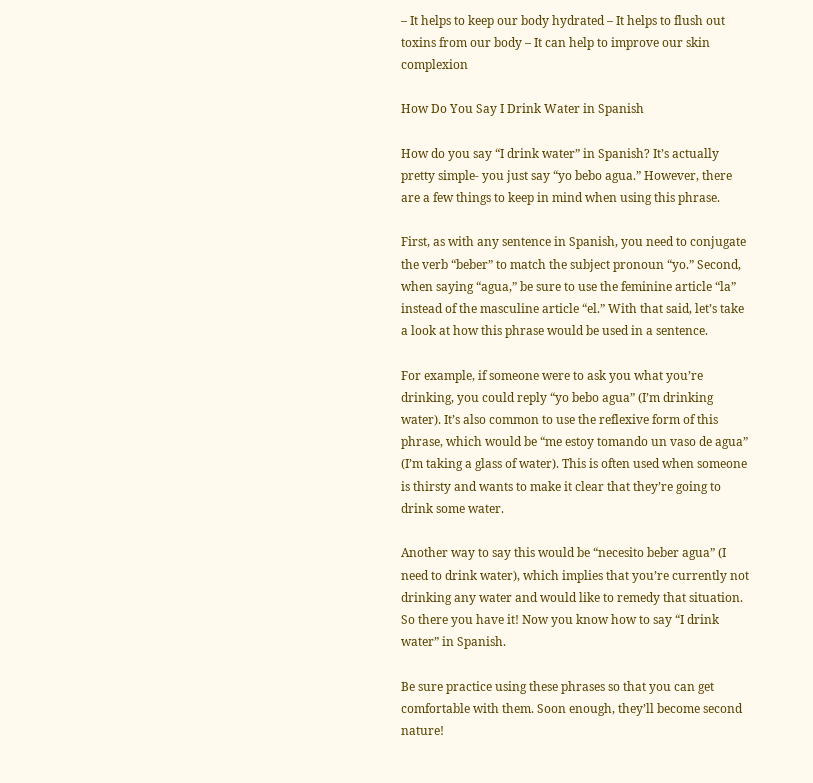– It helps to keep our body hydrated – It helps to flush out toxins from our body – It can help to improve our skin complexion

How Do You Say I Drink Water in Spanish

How do you say “I drink water” in Spanish? It’s actually pretty simple- you just say “yo bebo agua.” However, there are a few things to keep in mind when using this phrase.

First, as with any sentence in Spanish, you need to conjugate the verb “beber” to match the subject pronoun “yo.” Second, when saying “agua,” be sure to use the feminine article “la” instead of the masculine article “el.” With that said, let’s take a look at how this phrase would be used in a sentence.

For example, if someone were to ask you what you’re drinking, you could reply “yo bebo agua” (I’m drinking water). It’s also common to use the reflexive form of this phrase, which would be “me estoy tomando un vaso de agua” (I’m taking a glass of water). This is often used when someone is thirsty and wants to make it clear that they’re going to drink some water.

Another way to say this would be “necesito beber agua” (I need to drink water), which implies that you’re currently not drinking any water and would like to remedy that situation. So there you have it! Now you know how to say “I drink water” in Spanish.

Be sure practice using these phrases so that you can get comfortable with them. Soon enough, they’ll become second nature!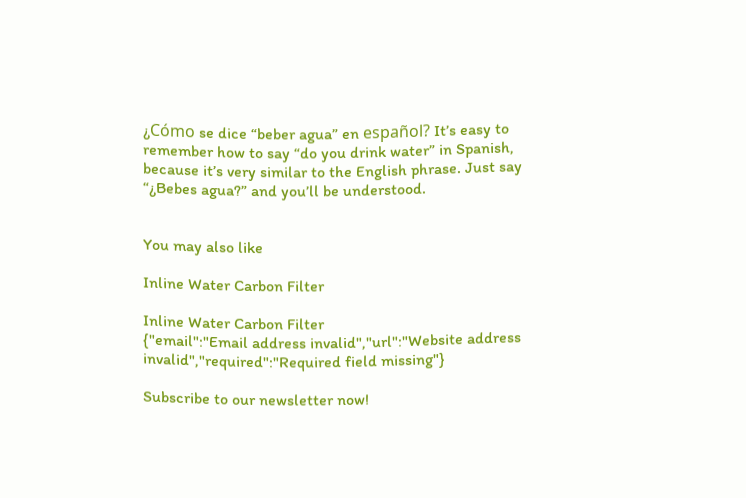¿Cómo se dice “beber agua” en español? It’s easy to remember how to say “do you drink water” in Spanish, because it’s very similar to the English phrase. Just say “¿Bebes agua?” and you’ll be understood.


You may also like

Inline Water Carbon Filter

Inline Water Carbon Filter
{"email":"Email address invalid","url":"Website address invalid","required":"Required field missing"}

Subscribe to our newsletter now!